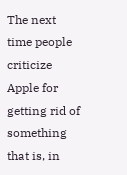The next time people criticize Apple for getting rid of something that is, in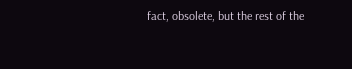fact, obsolete, but the rest of the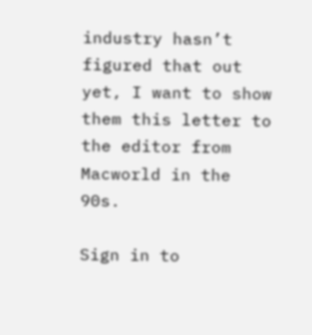industry hasn’t figured that out yet, I want to show them this letter to the editor from Macworld in the 90s.

Sign in to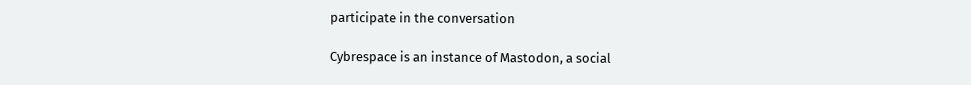participate in the conversation

Cybrespace is an instance of Mastodon, a social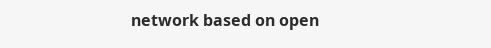network based on open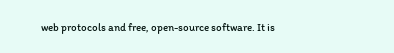web protocols and free, open-source software. It is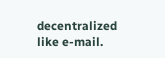decentralized like e-mail.